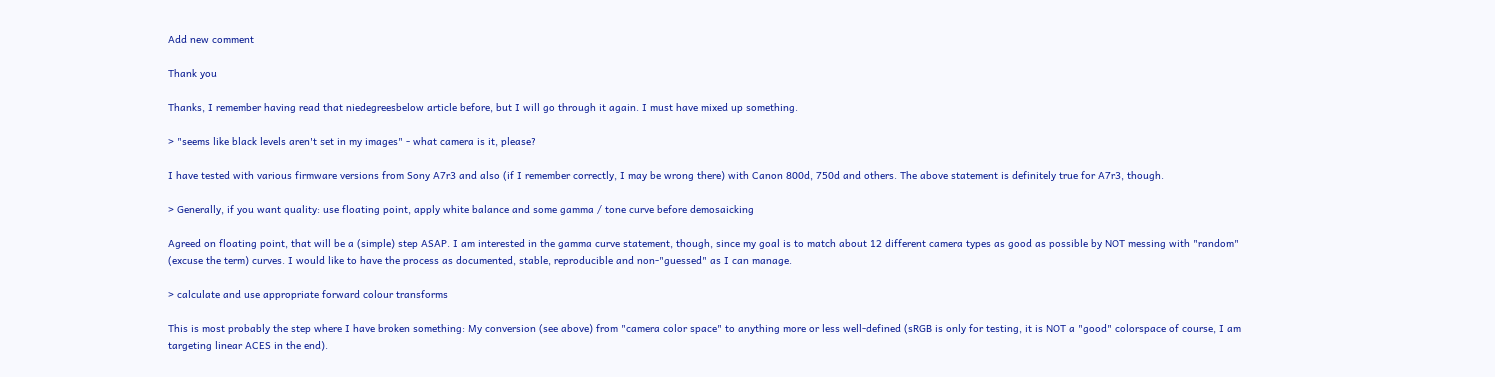Add new comment

Thank you

Thanks, I remember having read that niedegreesbelow article before, but I will go through it again. I must have mixed up something.

> "seems like black levels aren't set in my images" - what camera is it, please?

I have tested with various firmware versions from Sony A7r3 and also (if I remember correctly, I may be wrong there) with Canon 800d, 750d and others. The above statement is definitely true for A7r3, though.

> Generally, if you want quality: use floating point, apply white balance and some gamma / tone curve before demosaicking

Agreed on floating point, that will be a (simple) step ASAP. I am interested in the gamma curve statement, though, since my goal is to match about 12 different camera types as good as possible by NOT messing with "random" (excuse the term) curves. I would like to have the process as documented, stable, reproducible and non-"guessed" as I can manage.

> calculate and use appropriate forward colour transforms

This is most probably the step where I have broken something: My conversion (see above) from "camera color space" to anything more or less well-defined (sRGB is only for testing, it is NOT a "good" colorspace of course, I am targeting linear ACES in the end).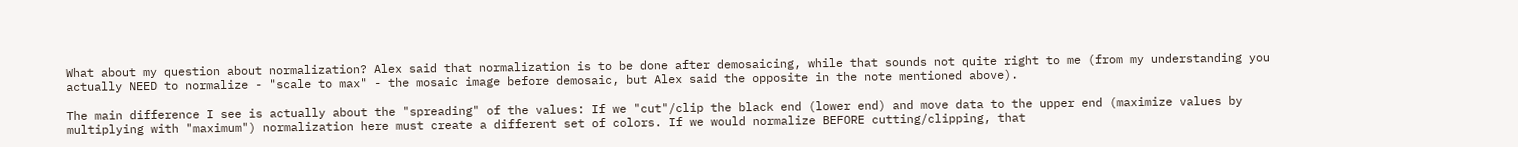What about my question about normalization? Alex said that normalization is to be done after demosaicing, while that sounds not quite right to me (from my understanding you actually NEED to normalize - "scale to max" - the mosaic image before demosaic, but Alex said the opposite in the note mentioned above).

The main difference I see is actually about the "spreading" of the values: If we "cut"/clip the black end (lower end) and move data to the upper end (maximize values by multiplying with "maximum") normalization here must create a different set of colors. If we would normalize BEFORE cutting/clipping, that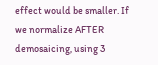effect would be smaller. If we normalize AFTER demosaicing, using 3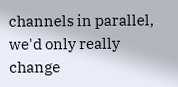channels in parallel, we'd only really change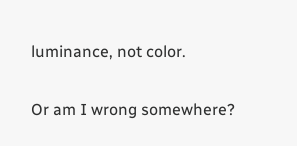luminance, not color.

Or am I wrong somewhere?